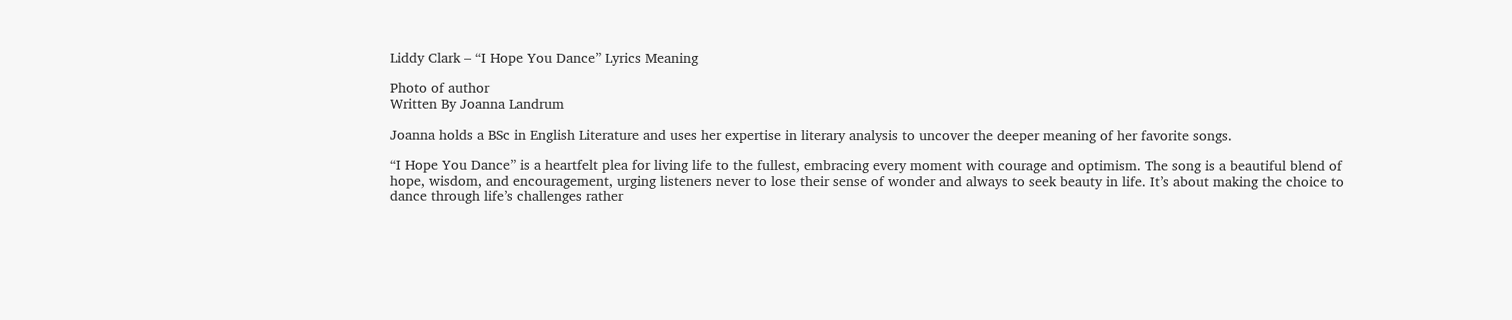Liddy Clark – “I Hope You Dance” Lyrics Meaning

Photo of author
Written By Joanna Landrum

Joanna holds a BSc in English Literature and uses her expertise in literary analysis to uncover the deeper meaning of her favorite songs.

“I Hope You Dance” is a heartfelt plea for living life to the fullest, embracing every moment with courage and optimism. The song is a beautiful blend of hope, wisdom, and encouragement, urging listeners never to lose their sense of wonder and always to seek beauty in life. It’s about making the choice to dance through life’s challenges rather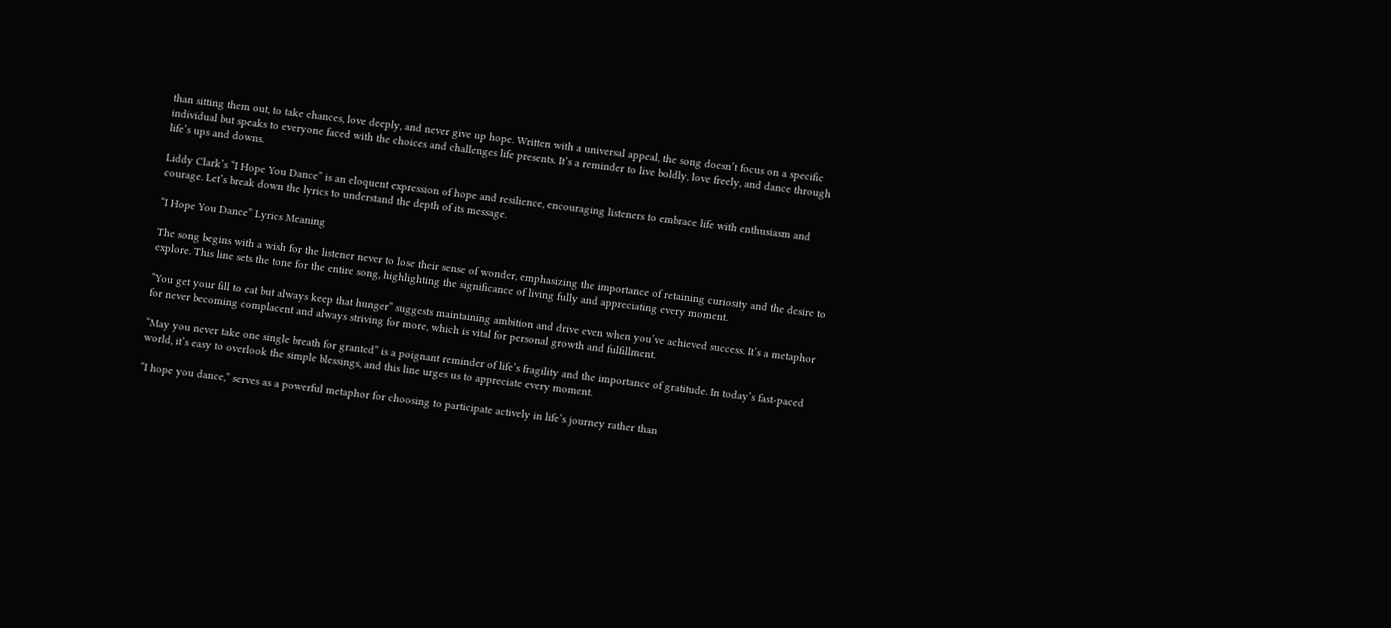than sitting them out, to take chances, love deeply, and never give up hope. Written with a universal appeal, the song doesn’t focus on a specific individual but speaks to everyone faced with the choices and challenges life presents. It’s a reminder to live boldly, love freely, and dance through life’s ups and downs.

Liddy Clark’s “I Hope You Dance” is an eloquent expression of hope and resilience, encouraging listeners to embrace life with enthusiasm and courage. Let’s break down the lyrics to understand the depth of its message.

“I Hope You Dance” Lyrics Meaning

The song begins with a wish for the listener never to lose their sense of wonder, emphasizing the importance of retaining curiosity and the desire to explore. This line sets the tone for the entire song, highlighting the significance of living fully and appreciating every moment.

“You get your fill to eat but always keep that hunger” suggests maintaining ambition and drive even when you’ve achieved success. It’s a metaphor for never becoming complacent and always striving for more, which is vital for personal growth and fulfillment.

“May you never take one single breath for granted” is a poignant reminder of life’s fragility and the importance of gratitude. In today’s fast-paced world, it’s easy to overlook the simple blessings, and this line urges us to appreciate every moment.

“I hope you dance,” serves as a powerful metaphor for choosing to participate actively in life’s journey rather than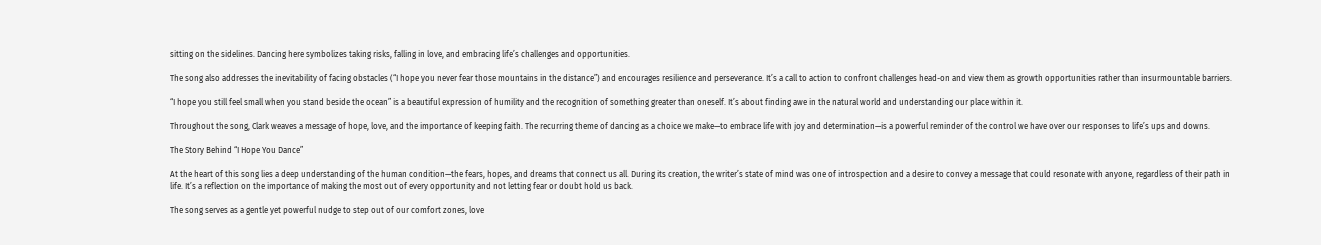sitting on the sidelines. Dancing here symbolizes taking risks, falling in love, and embracing life’s challenges and opportunities.

The song also addresses the inevitability of facing obstacles (“I hope you never fear those mountains in the distance”) and encourages resilience and perseverance. It’s a call to action to confront challenges head-on and view them as growth opportunities rather than insurmountable barriers.

“I hope you still feel small when you stand beside the ocean” is a beautiful expression of humility and the recognition of something greater than oneself. It’s about finding awe in the natural world and understanding our place within it.

Throughout the song, Clark weaves a message of hope, love, and the importance of keeping faith. The recurring theme of dancing as a choice we make—to embrace life with joy and determination—is a powerful reminder of the control we have over our responses to life’s ups and downs.

The Story Behind “I Hope You Dance”

At the heart of this song lies a deep understanding of the human condition—the fears, hopes, and dreams that connect us all. During its creation, the writer’s state of mind was one of introspection and a desire to convey a message that could resonate with anyone, regardless of their path in life. It’s a reflection on the importance of making the most out of every opportunity and not letting fear or doubt hold us back.

The song serves as a gentle yet powerful nudge to step out of our comfort zones, love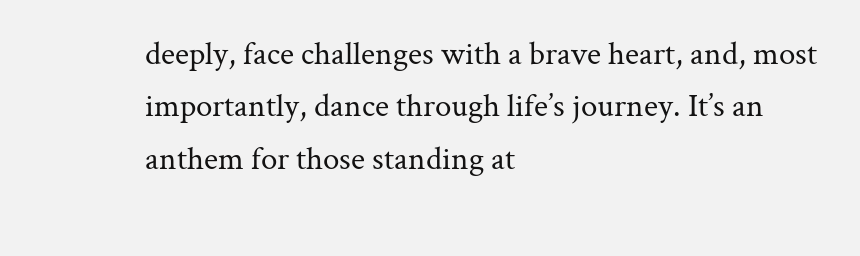deeply, face challenges with a brave heart, and, most importantly, dance through life’s journey. It’s an anthem for those standing at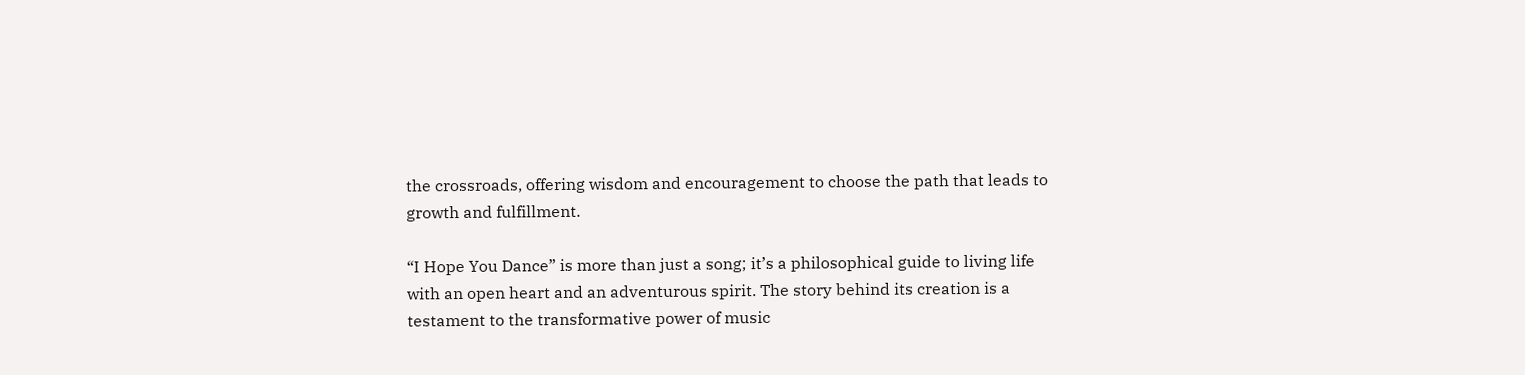the crossroads, offering wisdom and encouragement to choose the path that leads to growth and fulfillment.

“I Hope You Dance” is more than just a song; it’s a philosophical guide to living life with an open heart and an adventurous spirit. The story behind its creation is a testament to the transformative power of music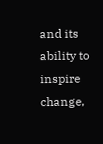and its ability to inspire change,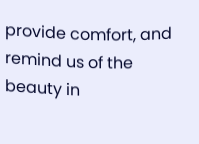provide comfort, and remind us of the beauty in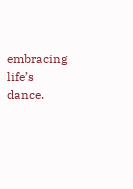embracing life’s dance.